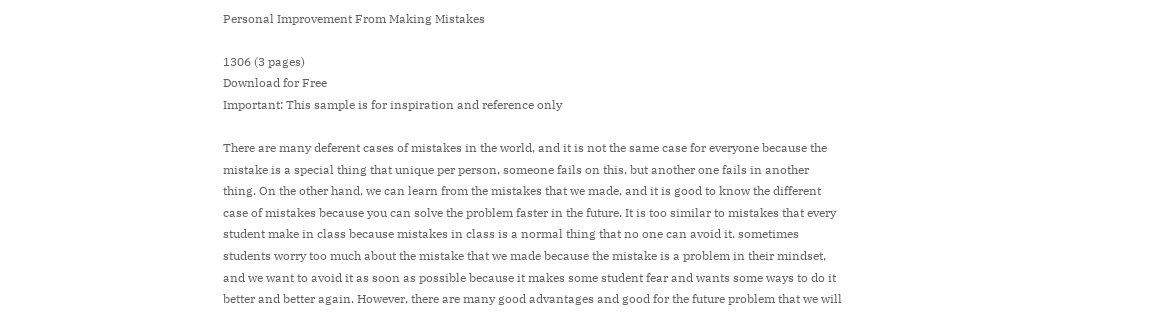Personal Improvement From Making Mistakes

1306 (3 pages)
Download for Free
Important: This sample is for inspiration and reference only

There are many deferent cases of mistakes in the world, and it is not the same case for everyone because the mistake is a special thing that unique per person, someone fails on this, but another one fails in another thing. On the other hand, we can learn from the mistakes that we made, and it is good to know the different case of mistakes because you can solve the problem faster in the future. It is too similar to mistakes that every student make in class because mistakes in class is a normal thing that no one can avoid it. sometimes students worry too much about the mistake that we made because the mistake is a problem in their mindset, and we want to avoid it as soon as possible because it makes some student fear and wants some ways to do it better and better again. However, there are many good advantages and good for the future problem that we will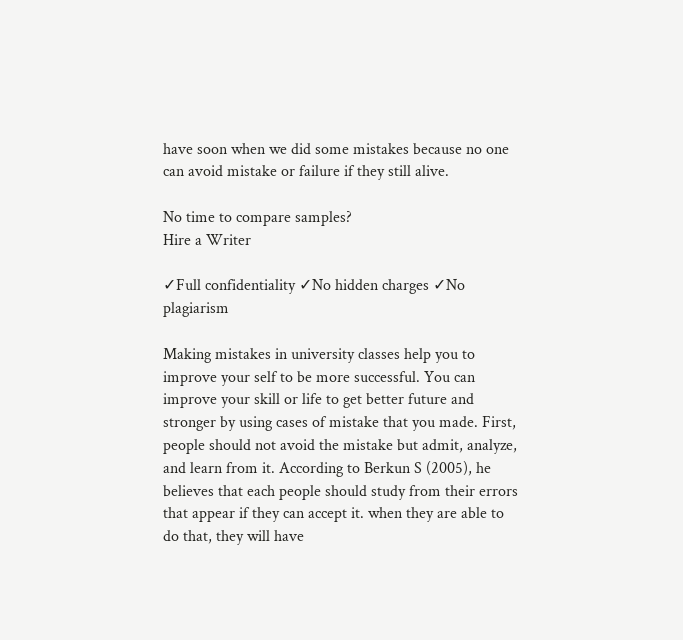have soon when we did some mistakes because no one can avoid mistake or failure if they still alive.

No time to compare samples?
Hire a Writer

✓Full confidentiality ✓No hidden charges ✓No plagiarism

Making mistakes in university classes help you to improve your self to be more successful. You can improve your skill or life to get better future and stronger by using cases of mistake that you made. First, people should not avoid the mistake but admit, analyze, and learn from it. According to Berkun S (2005), he believes that each people should study from their errors that appear if they can accept it. when they are able to do that, they will have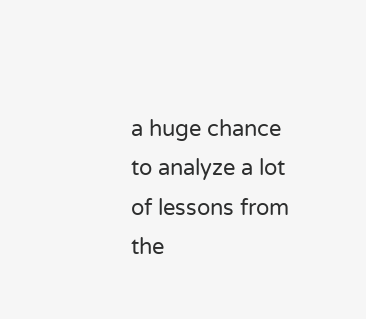a huge chance to analyze a lot of lessons from the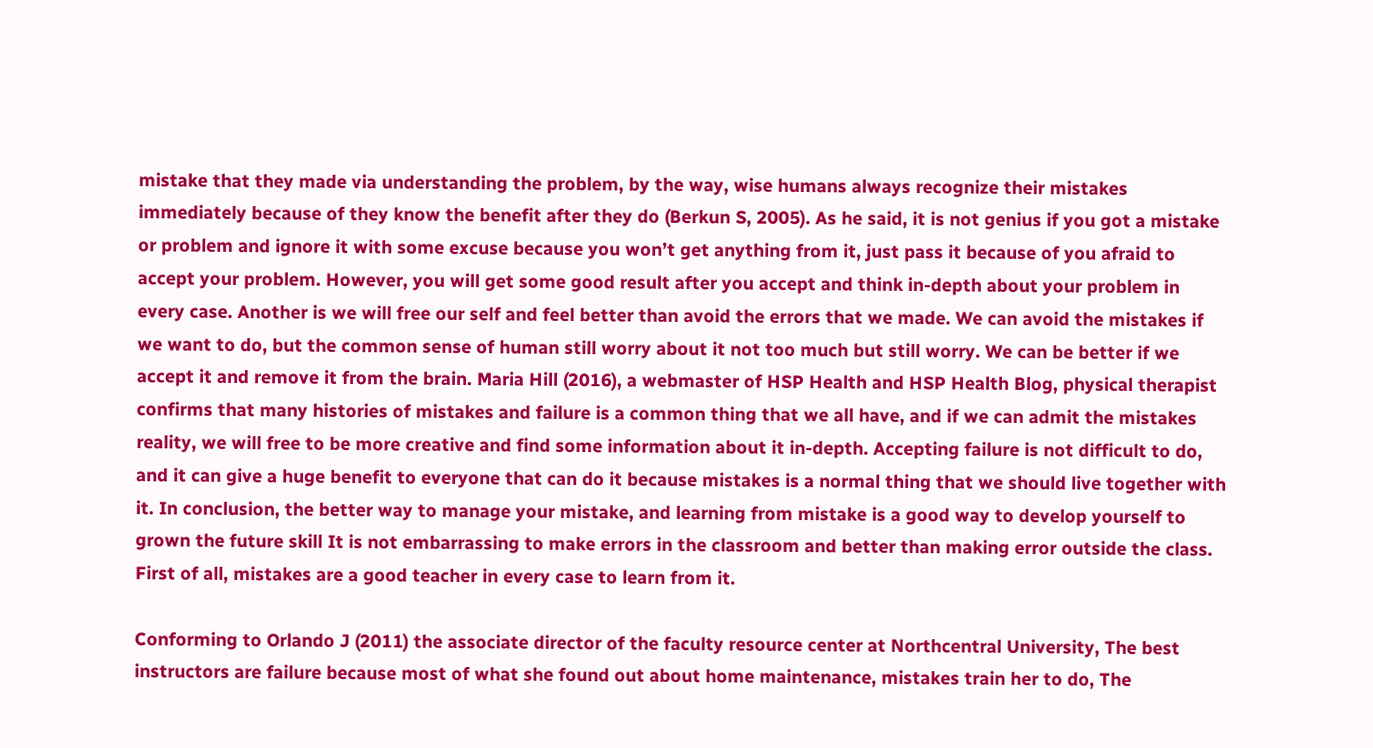mistake that they made via understanding the problem, by the way, wise humans always recognize their mistakes immediately because of they know the benefit after they do (Berkun S, 2005). As he said, it is not genius if you got a mistake or problem and ignore it with some excuse because you won’t get anything from it, just pass it because of you afraid to accept your problem. However, you will get some good result after you accept and think in-depth about your problem in every case. Another is we will free our self and feel better than avoid the errors that we made. We can avoid the mistakes if we want to do, but the common sense of human still worry about it not too much but still worry. We can be better if we accept it and remove it from the brain. Maria Hill (2016), a webmaster of HSP Health and HSP Health Blog, physical therapist confirms that many histories of mistakes and failure is a common thing that we all have, and if we can admit the mistakes reality, we will free to be more creative and find some information about it in-depth. Accepting failure is not difficult to do, and it can give a huge benefit to everyone that can do it because mistakes is a normal thing that we should live together with it. In conclusion, the better way to manage your mistake, and learning from mistake is a good way to develop yourself to grown the future skill It is not embarrassing to make errors in the classroom and better than making error outside the class. First of all, mistakes are a good teacher in every case to learn from it.

Conforming to Orlando J (2011) the associate director of the faculty resource center at Northcentral University, The best instructors are failure because most of what she found out about home maintenance, mistakes train her to do, The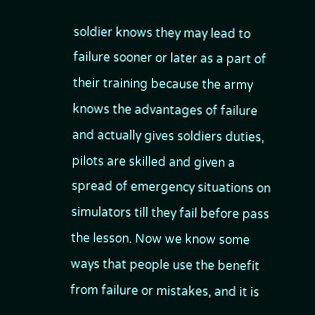soldier knows they may lead to failure sooner or later as a part of their training because the army knows the advantages of failure and actually gives soldiers duties, pilots are skilled and given a spread of emergency situations on simulators till they fail before pass the lesson. Now we know some ways that people use the benefit from failure or mistakes, and it is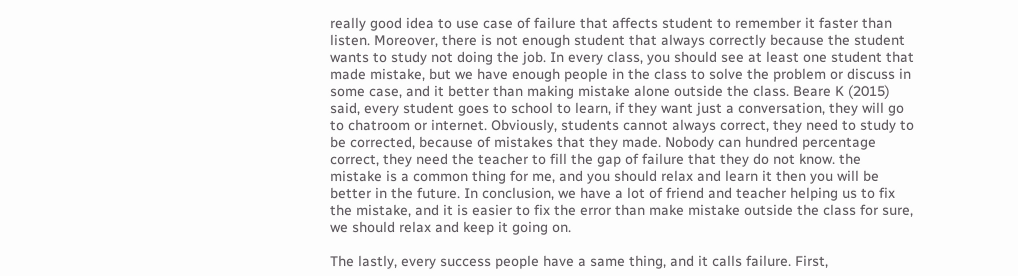really good idea to use case of failure that affects student to remember it faster than listen. Moreover, there is not enough student that always correctly because the student wants to study not doing the job. In every class, you should see at least one student that made mistake, but we have enough people in the class to solve the problem or discuss in some case, and it better than making mistake alone outside the class. Beare K (2015) said, every student goes to school to learn, if they want just a conversation, they will go to chatroom or internet. Obviously, students cannot always correct, they need to study to be corrected, because of mistakes that they made. Nobody can hundred percentage correct, they need the teacher to fill the gap of failure that they do not know. the mistake is a common thing for me, and you should relax and learn it then you will be better in the future. In conclusion, we have a lot of friend and teacher helping us to fix the mistake, and it is easier to fix the error than make mistake outside the class for sure, we should relax and keep it going on.

The lastly, every success people have a same thing, and it calls failure. First,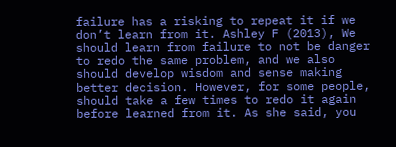failure has a risking to repeat it if we don’t learn from it. Ashley F (2013), We should learn from failure to not be danger to redo the same problem, and we also should develop wisdom and sense making better decision. However, for some people, should take a few times to redo it again before learned from it. As she said, you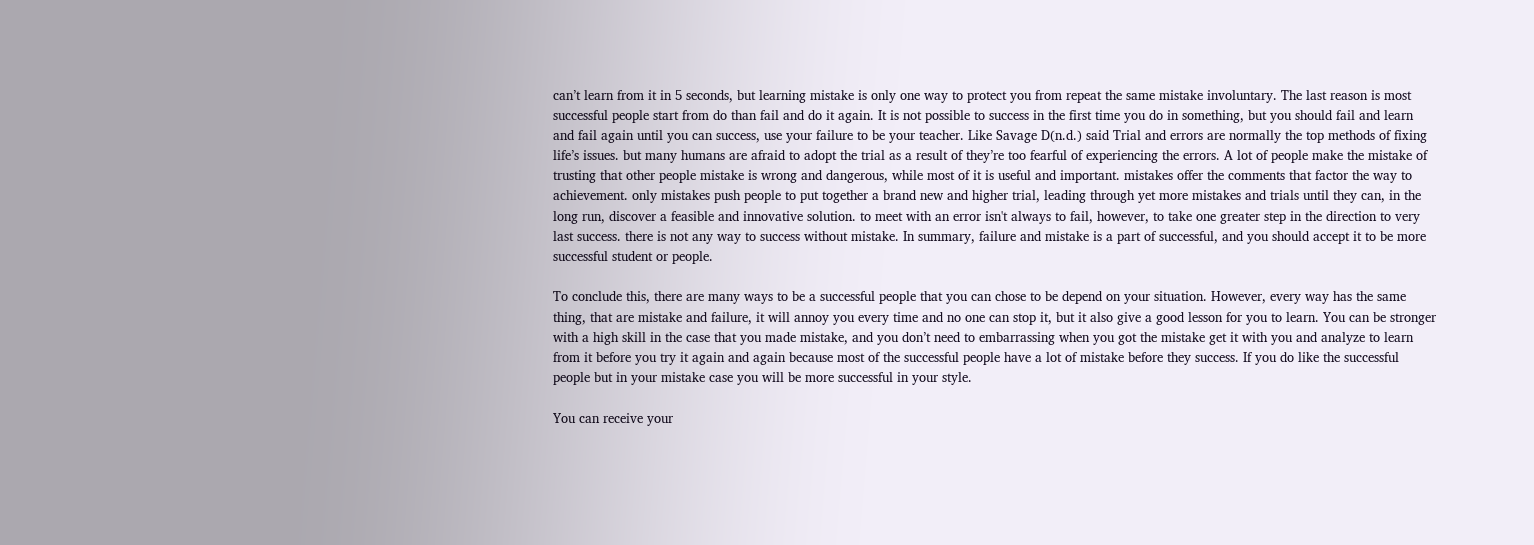can’t learn from it in 5 seconds, but learning mistake is only one way to protect you from repeat the same mistake involuntary. The last reason is most successful people start from do than fail and do it again. It is not possible to success in the first time you do in something, but you should fail and learn and fail again until you can success, use your failure to be your teacher. Like Savage D(n.d.) said Trial and errors are normally the top methods of fixing life’s issues. but many humans are afraid to adopt the trial as a result of they’re too fearful of experiencing the errors. A lot of people make the mistake of trusting that other people mistake is wrong and dangerous, while most of it is useful and important. mistakes offer the comments that factor the way to achievement. only mistakes push people to put together a brand new and higher trial, leading through yet more mistakes and trials until they can, in the long run, discover a feasible and innovative solution. to meet with an error isn't always to fail, however, to take one greater step in the direction to very last success. there is not any way to success without mistake. In summary, failure and mistake is a part of successful, and you should accept it to be more successful student or people.

To conclude this, there are many ways to be a successful people that you can chose to be depend on your situation. However, every way has the same thing, that are mistake and failure, it will annoy you every time and no one can stop it, but it also give a good lesson for you to learn. You can be stronger with a high skill in the case that you made mistake, and you don’t need to embarrassing when you got the mistake get it with you and analyze to learn from it before you try it again and again because most of the successful people have a lot of mistake before they success. If you do like the successful people but in your mistake case you will be more successful in your style.

You can receive your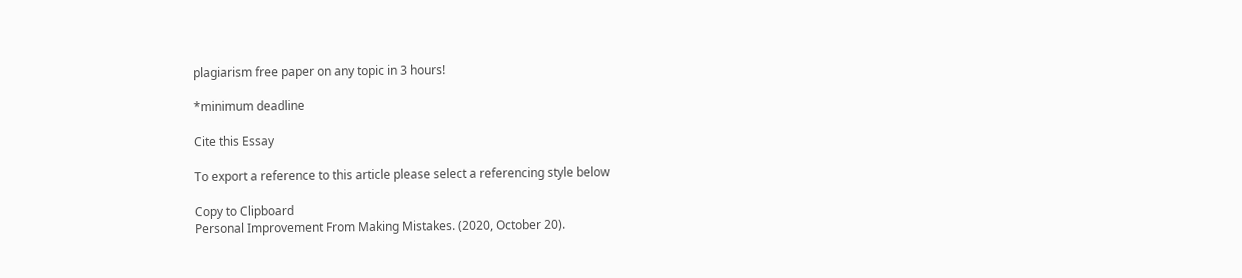plagiarism free paper on any topic in 3 hours!

*minimum deadline

Cite this Essay

To export a reference to this article please select a referencing style below

Copy to Clipboard
Personal Improvement From Making Mistakes. (2020, October 20).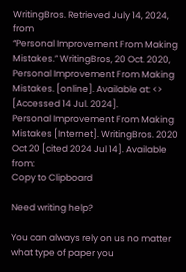WritingBros. Retrieved July 14, 2024, from
“Personal Improvement From Making Mistakes.” WritingBros, 20 Oct. 2020,
Personal Improvement From Making Mistakes. [online]. Available at: <> [Accessed 14 Jul. 2024].
Personal Improvement From Making Mistakes [Internet]. WritingBros. 2020 Oct 20 [cited 2024 Jul 14]. Available from:
Copy to Clipboard

Need writing help?

You can always rely on us no matter what type of paper you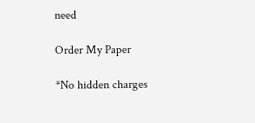need

Order My Paper

*No hidden charges